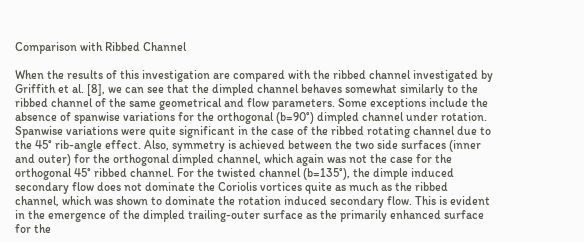Comparison with Ribbed Channel

When the results of this investigation are compared with the ribbed channel investigated by Griffith et al. [8], we can see that the dimpled channel behaves somewhat similarly to the ribbed channel of the same geometrical and flow parameters. Some exceptions include the absence of spanwise variations for the orthogonal (b=90°) dimpled channel under rotation. Spanwise variations were quite significant in the case of the ribbed rotating channel due to the 45° rib-angle effect. Also, symmetry is achieved between the two side surfaces (inner and outer) for the orthogonal dimpled channel, which again was not the case for the orthogonal 45° ribbed channel. For the twisted channel (b=135°), the dimple induced secondary flow does not dominate the Coriolis vortices quite as much as the ribbed channel, which was shown to dominate the rotation induced secondary flow. This is evident in the emergence of the dimpled trailing-outer surface as the primarily enhanced surface for the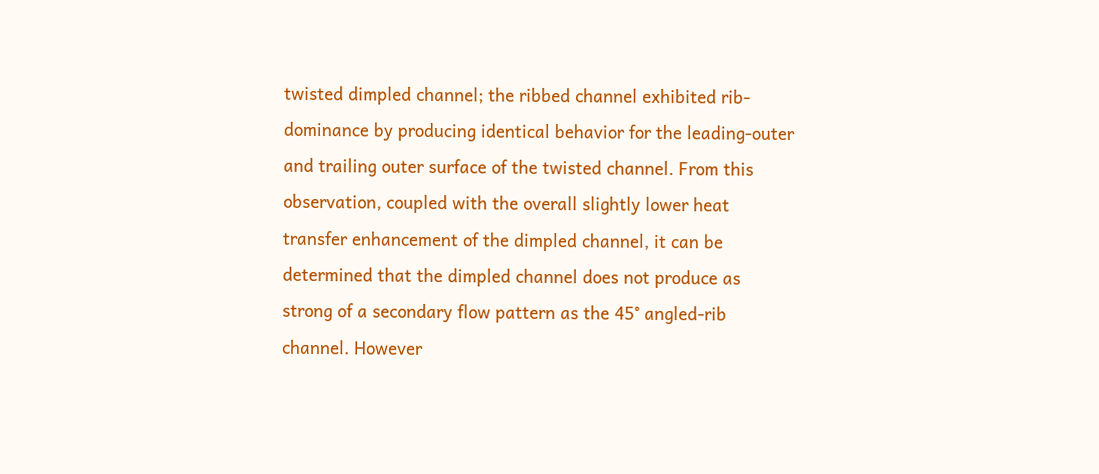twisted dimpled channel; the ribbed channel exhibited rib-dominance by producing identical behavior for the leading-outer and trailing outer surface of the twisted channel. From this observation, coupled with the overall slightly lower heat transfer enhancement of the dimpled channel, it can be determined that the dimpled channel does not produce as strong of a secondary flow pattern as the 45° angled-rib channel. However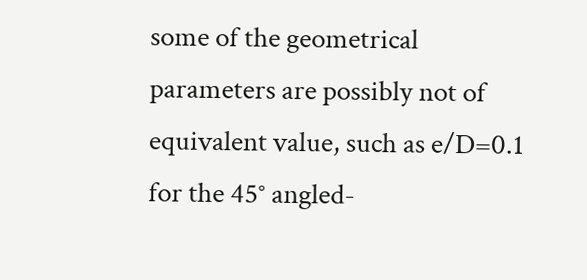some of the geometrical parameters are possibly not of equivalent value, such as e/D=0.1 for the 45° angled-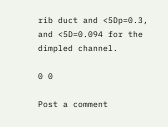rib duct and <5Dp=0.3, and <5D=0.094 for the dimpled channel.

0 0

Post a comment